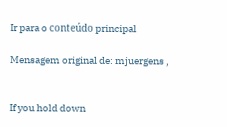Ir para o conteúdo principal

Mensagem original de: mjuergens ,


If you hold down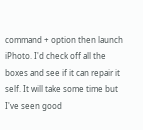command + option then launch iPhoto. I'd check off all the boxes and see if it can repair it self. It will take some time but I've seen good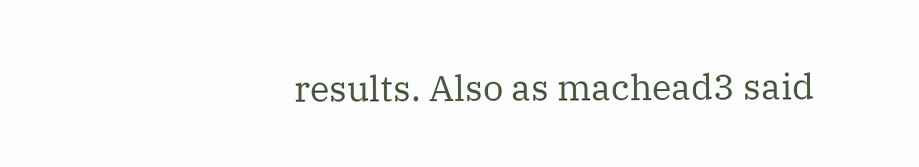results. Also as machead3 said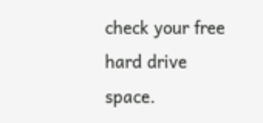check your free hard drive space.